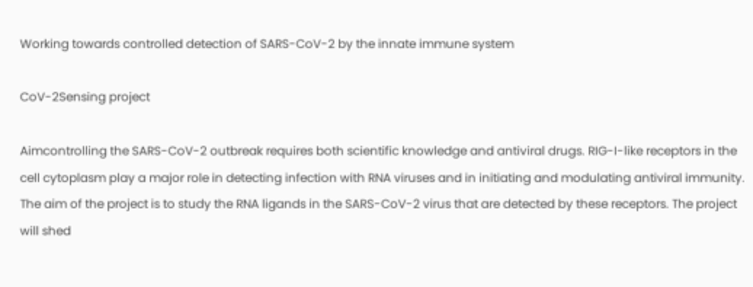Working towards controlled detection of SARS-CoV-2 by the innate immune system

CoV-2Sensing project

Aimcontrolling the SARS-CoV-2 outbreak requires both scientific knowledge and antiviral drugs. RIG-I-like receptors in the cell cytoplasm play a major role in detecting infection with RNA viruses and in initiating and modulating antiviral immunity. The aim of the project is to study the RNA ligands in the SARS-CoV-2 virus that are detected by these receptors. The project will shed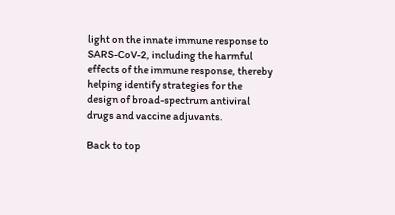light on the innate immune response to SARS-CoV-2, including the harmful effects of the immune response, thereby helping identify strategies for the design of broad-spectrum antiviral drugs and vaccine adjuvants.

Back to top